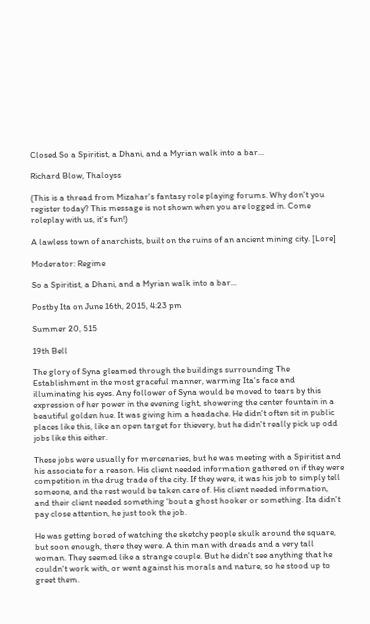Closed So a Spiritist, a Dhani, and a Myrian walk into a bar...

Richard Blow, Thaloyss

(This is a thread from Mizahar's fantasy role playing forums. Why don't you register today? This message is not shown when you are logged in. Come roleplay with us, it's fun!)

A lawless town of anarchists, built on the ruins of an ancient mining city. [Lore]

Moderator: Regime

So a Spiritist, a Dhani, and a Myrian walk into a bar...

Postby Ita on June 16th, 2015, 4:23 pm

Summer 20, 515

19th Bell

The glory of Syna gleamed through the buildings surrounding The Establishment in the most graceful manner, warming Ita's face and illuminating his eyes. Any follower of Syna would be moved to tears by this expression of her power in the evening light, showering the center fountain in a beautiful golden hue. It was giving him a headache. He didn't often sit in public places like this, like an open target for thievery, but he didn't really pick up odd jobs like this either.

These jobs were usually for mercenaries, but he was meeting with a Spiritist and his associate for a reason. His client needed information gathered on if they were competition in the drug trade of the city. If they were, it was his job to simply tell someone, and the rest would be taken care of. His client needed information, and their client needed something 'bout a ghost hooker or something. Ita didn't pay close attention, he just took the job.

He was getting bored of watching the sketchy people skulk around the square, but soon enough, there they were. A thin man with dreads and a very tall woman. They seemed like a strange couple. But he didn't see anything that he couldn't work with, or went against his morals and nature, so he stood up to greet them.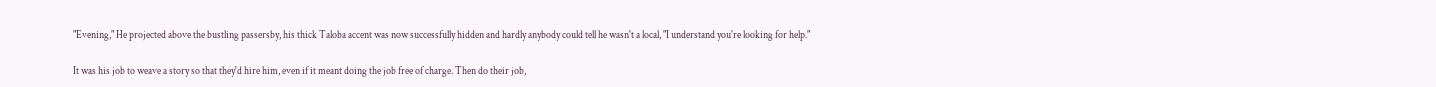"Evening," He projected above the bustling passersby, his thick Taloba accent was now successfully hidden and hardly anybody could tell he wasn't a local, "I understand you're looking for help."

It was his job to weave a story so that they'd hire him, even if it meant doing the job free of charge. Then do their job,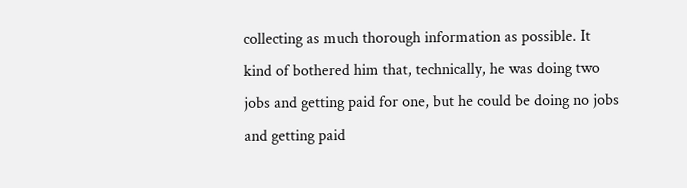collecting as much thorough information as possible. It kind of bothered him that, technically, he was doing two jobs and getting paid for one, but he could be doing no jobs and getting paid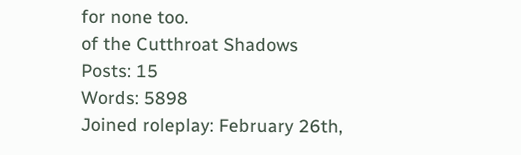for none too.
of the Cutthroat Shadows
Posts: 15
Words: 5898
Joined roleplay: February 26th,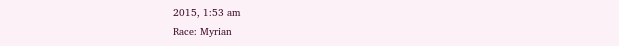2015, 1:53 am
Race: Myrian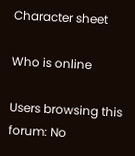Character sheet

Who is online

Users browsing this forum: No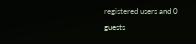registered users and 0 guests